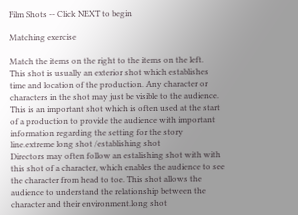Film Shots -- Click NEXT to begin

Matching exercise

Match the items on the right to the items on the left.
This shot is usually an exterior shot which establishes time and location of the production. Any character or characters in the shot may just be visible to the audience. This is an important shot which is often used at the start of a production to provide the audience with important information regarding the setting for the story line.extreme long shot /establishing shot
Directors may often follow an estalishing shot with with this shot of a character, which enables the audience to see the character from head to toe. This shot allows the audience to understand the relationship between the character and their environment.long shot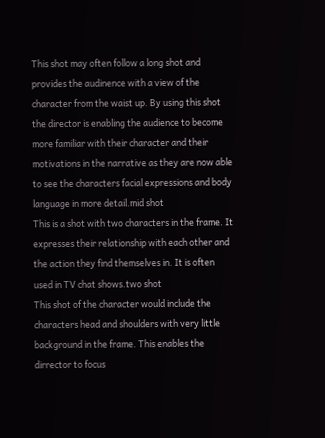This shot may often follow a long shot and provides the audinence with a view of the character from the waist up. By using this shot the director is enabling the audience to become more familiar with their character and their motivations in the narrative as they are now able to see the characters facial expressions and body language in more detail.mid shot
This is a shot with two characters in the frame. It expresses their relationship with each other and the action they find themselves in. It is often used in TV chat shows.two shot
This shot of the character would include the characters head and shoulders with very little background in the frame. This enables the dirrector to focus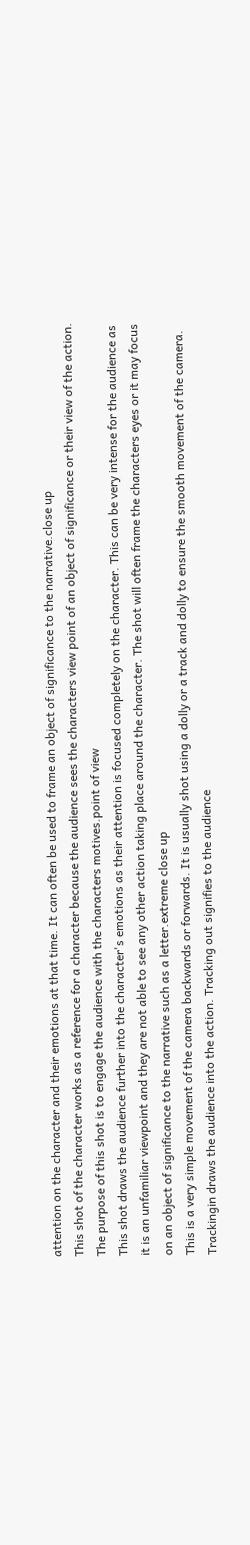attention on the character and their emotions at that time. It can often be used to frame an object of significance to the narrative.close up
This shot of the character works as a reference for a character because the audience sees the characters view point of an object of significance or their view of the action. The purpose of this shot is to engage the audience with the characters motives.point of view
This shot draws the audience further into the character's emotions as their attention is focused completely on the character. This can be very intense for the audience as it is an unfamiliar viewpoint and they are not able to see any other action taking place around the character. The shot will often frame the characters eyes or it may focus on an object of significance to the narrative such as a letter.extreme close up
This is a very simple movement of the camera backwards or forwards. It is usually shot using a dolly or a track and dolly to ensure the smooth movement of the camera. Trackingin draws the audience into the action. Tracking out signifies to the audience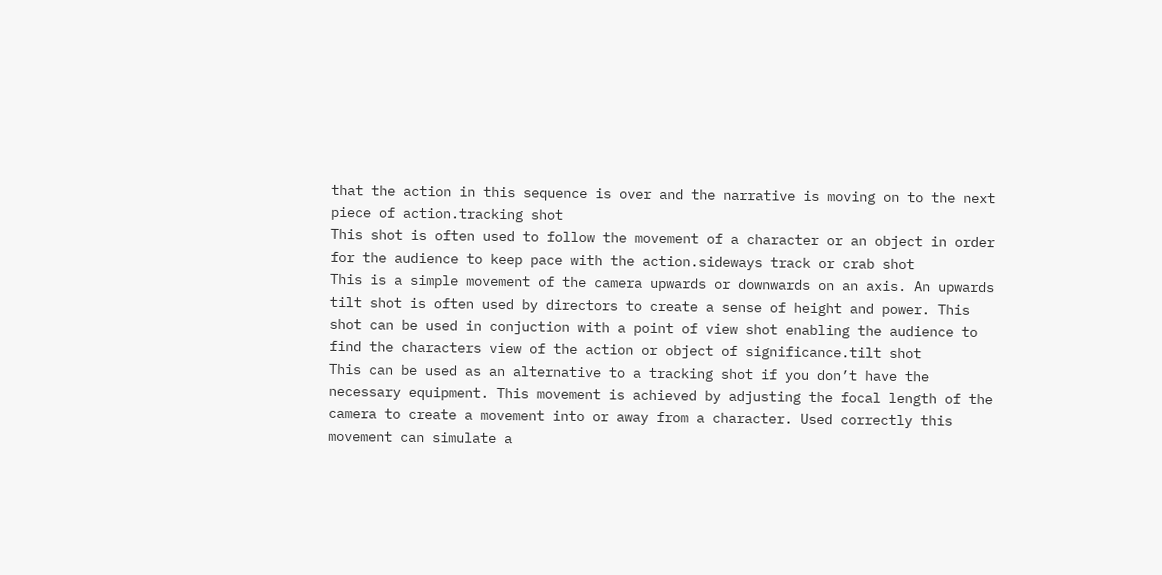that the action in this sequence is over and the narrative is moving on to the next piece of action.tracking shot
This shot is often used to follow the movement of a character or an object in order for the audience to keep pace with the action.sideways track or crab shot
This is a simple movement of the camera upwards or downwards on an axis. An upwards tilt shot is often used by directors to create a sense of height and power. This shot can be used in conjuction with a point of view shot enabling the audience to find the characters view of the action or object of significance.tilt shot
This can be used as an alternative to a tracking shot if you don’t have the necessary equipment. This movement is achieved by adjusting the focal length of the camera to create a movement into or away from a character. Used correctly this movement can simulate a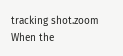tracking shot.zoom
When the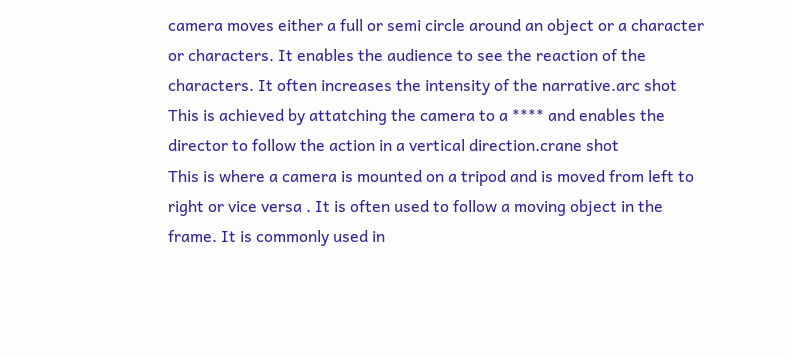camera moves either a full or semi circle around an object or a character or characters. It enables the audience to see the reaction of the characters. It often increases the intensity of the narrative.arc shot
This is achieved by attatching the camera to a **** and enables the director to follow the action in a vertical direction.crane shot
This is where a camera is mounted on a tripod and is moved from left to right or vice versa . It is often used to follow a moving object in the frame. It is commonly used in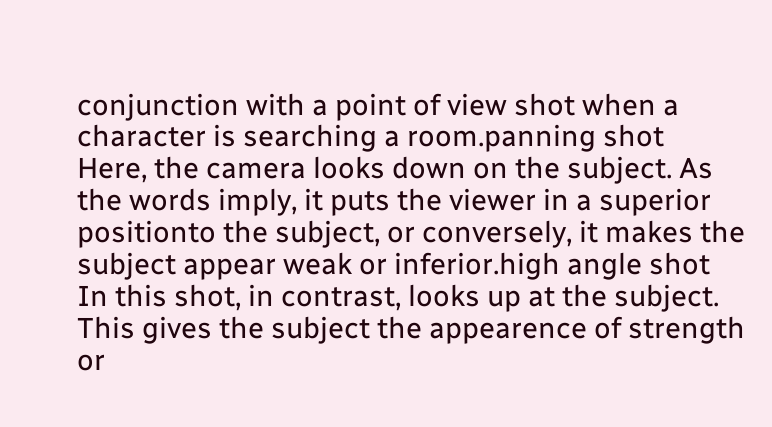conjunction with a point of view shot when a character is searching a room.panning shot
Here, the camera looks down on the subject. As the words imply, it puts the viewer in a superior positionto the subject, or conversely, it makes the subject appear weak or inferior.high angle shot
In this shot, in contrast, looks up at the subject. This gives the subject the appearence of strength or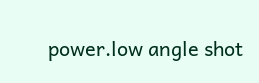power.low angle shot